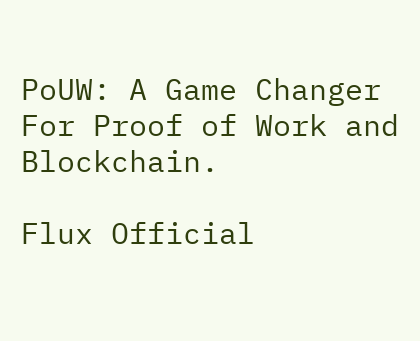PoUW: A Game Changer For Proof of Work and Blockchain.

Flux Official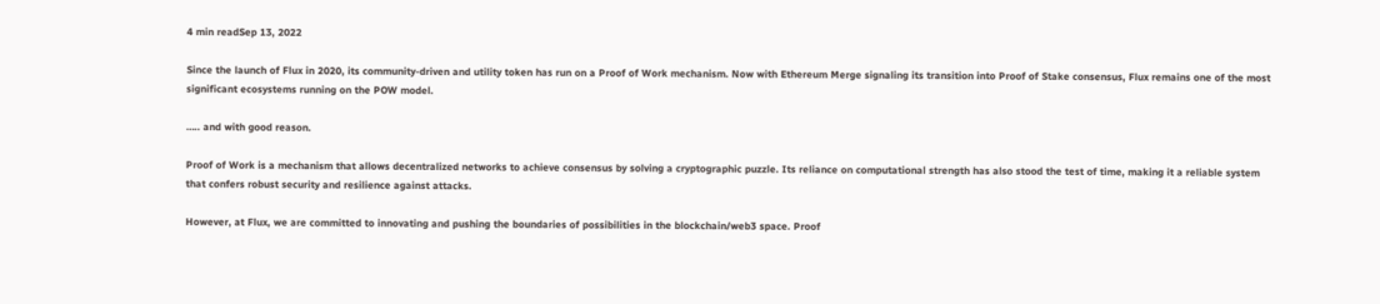4 min readSep 13, 2022

Since the launch of Flux in 2020, its community-driven and utility token has run on a Proof of Work mechanism. Now with Ethereum Merge signaling its transition into Proof of Stake consensus, Flux remains one of the most significant ecosystems running on the POW model.

….. and with good reason.

Proof of Work is a mechanism that allows decentralized networks to achieve consensus by solving a cryptographic puzzle. Its reliance on computational strength has also stood the test of time, making it a reliable system that confers robust security and resilience against attacks.

However, at Flux, we are committed to innovating and pushing the boundaries of possibilities in the blockchain/web3 space. Proof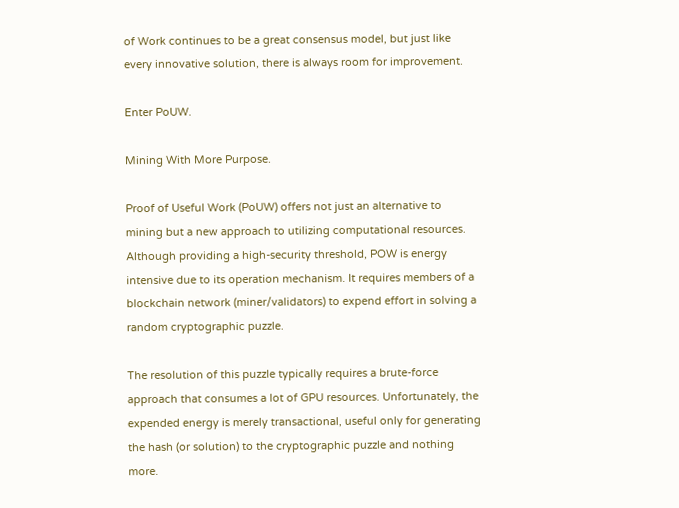of Work continues to be a great consensus model, but just like every innovative solution, there is always room for improvement.

Enter PoUW.

Mining With More Purpose.

Proof of Useful Work (PoUW) offers not just an alternative to mining but a new approach to utilizing computational resources. Although providing a high-security threshold, POW is energy intensive due to its operation mechanism. It requires members of a blockchain network (miner/validators) to expend effort in solving a random cryptographic puzzle.

The resolution of this puzzle typically requires a brute-force approach that consumes a lot of GPU resources. Unfortunately, the expended energy is merely transactional, useful only for generating the hash (or solution) to the cryptographic puzzle and nothing more.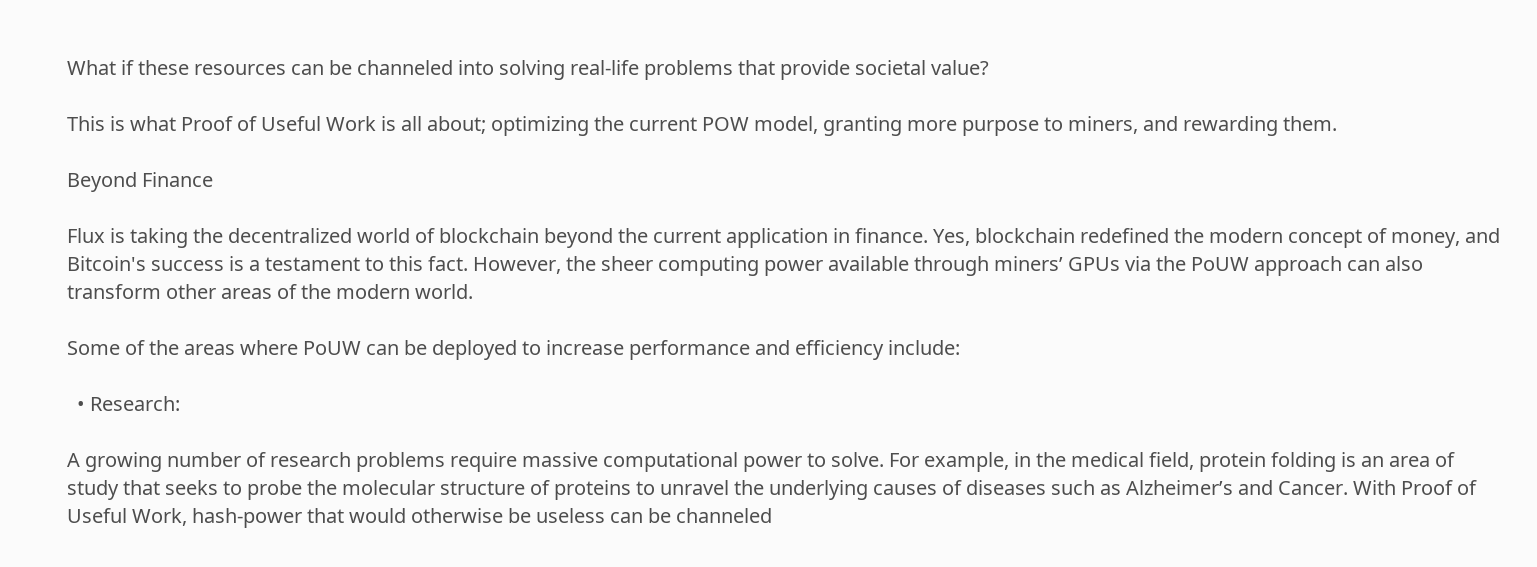What if these resources can be channeled into solving real-life problems that provide societal value?

This is what Proof of Useful Work is all about; optimizing the current POW model, granting more purpose to miners, and rewarding them.

Beyond Finance

Flux is taking the decentralized world of blockchain beyond the current application in finance. Yes, blockchain redefined the modern concept of money, and Bitcoin's success is a testament to this fact. However, the sheer computing power available through miners’ GPUs via the PoUW approach can also transform other areas of the modern world.

Some of the areas where PoUW can be deployed to increase performance and efficiency include:

  • Research:

A growing number of research problems require massive computational power to solve. For example, in the medical field, protein folding is an area of study that seeks to probe the molecular structure of proteins to unravel the underlying causes of diseases such as Alzheimer’s and Cancer. With Proof of Useful Work, hash-power that would otherwise be useless can be channeled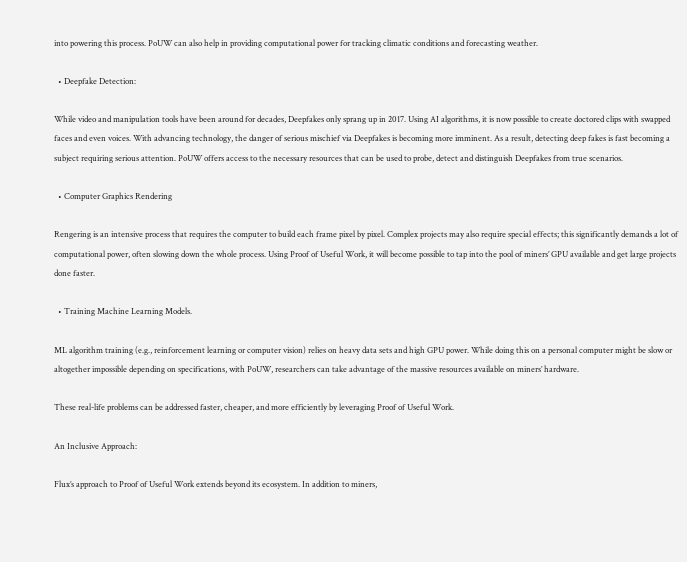into powering this process. PoUW can also help in providing computational power for tracking climatic conditions and forecasting weather.

  • Deepfake Detection:

While video and manipulation tools have been around for decades, Deepfakes only sprang up in 2017. Using AI algorithms, it is now possible to create doctored clips with swapped faces and even voices. With advancing technology, the danger of serious mischief via Deepfakes is becoming more imminent. As a result, detecting deep fakes is fast becoming a subject requiring serious attention. PoUW offers access to the necessary resources that can be used to probe, detect and distinguish Deepfakes from true scenarios.

  • Computer Graphics Rendering

Rengering is an intensive process that requires the computer to build each frame pixel by pixel. Complex projects may also require special effects; this significantly demands a lot of computational power, often slowing down the whole process. Using Proof of Useful Work, it will become possible to tap into the pool of miners’ GPU available and get large projects done faster.

  • Training Machine Learning Models.

ML algorithm training (e.g., reinforcement learning or computer vision) relies on heavy data sets and high GPU power. While doing this on a personal computer might be slow or altogether impossible depending on specifications, with PoUW, researchers can take advantage of the massive resources available on miners’ hardware.

These real-life problems can be addressed faster, cheaper, and more efficiently by leveraging Proof of Useful Work.

An Inclusive Approach:

Flux’s approach to Proof of Useful Work extends beyond its ecosystem. In addition to miners,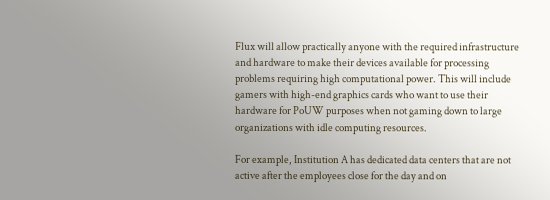Flux will allow practically anyone with the required infrastructure and hardware to make their devices available for processing problems requiring high computational power. This will include gamers with high-end graphics cards who want to use their hardware for PoUW purposes when not gaming down to large organizations with idle computing resources.

For example, Institution A has dedicated data centers that are not active after the employees close for the day and on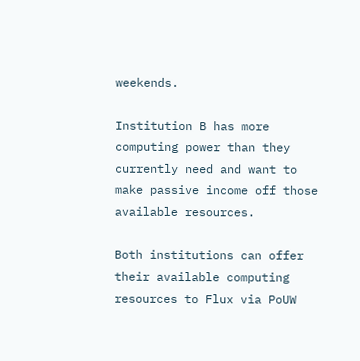weekends.

Institution B has more computing power than they currently need and want to make passive income off those available resources.

Both institutions can offer their available computing resources to Flux via PoUW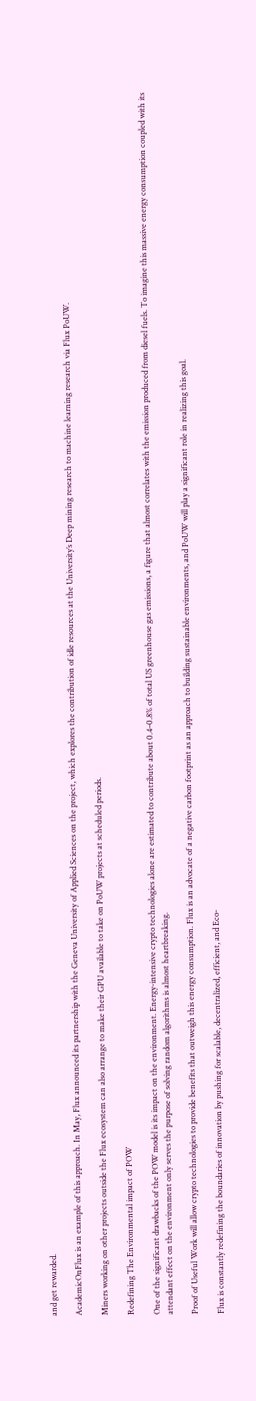and get rewarded.

AcademicOnFlux is an example of this approach. In May, Flux announced its partnership with the Geneva University of Applied Sciences on the project, which explores the contribution of idle resources at the University’s Deep mining research to machine learning research via Flux PoUW.

Miners working on other projects outside the Flux ecosystem can also arrange to make their GPU available to take on PoUW projects at scheduled periods.

Redefining The Environmental impact of POW

One of the significant drawbacks of the POW model is its impact on the environment. Energy-intensive crypto technologies alone are estimated to contribute about 0.4–0.8% of total US greenhouse gas emissions, a figure that almost correlates with the emission produced from diesel fuels. To imagine this massive energy consumption coupled with its attendant effect on the environment only serves the purpose of solving random algorithms is almost heartbreaking.

Proof of Useful Work will allow crypto technologies to provide benefits that outweigh this energy consumption. Flux is an advocate of a negative carbon footprint as an approach to building sustainable environments, and PoUW will play a significant role in realizing this goal.

Flux is constantly redefining the boundaries of innovation by pushing for scalable, decentralized, efficient, and Eco-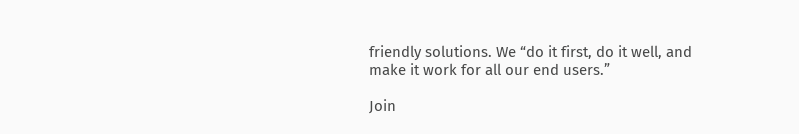friendly solutions. We “do it first, do it well, and make it work for all our end users.”

Join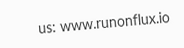us: www.runonflux.io